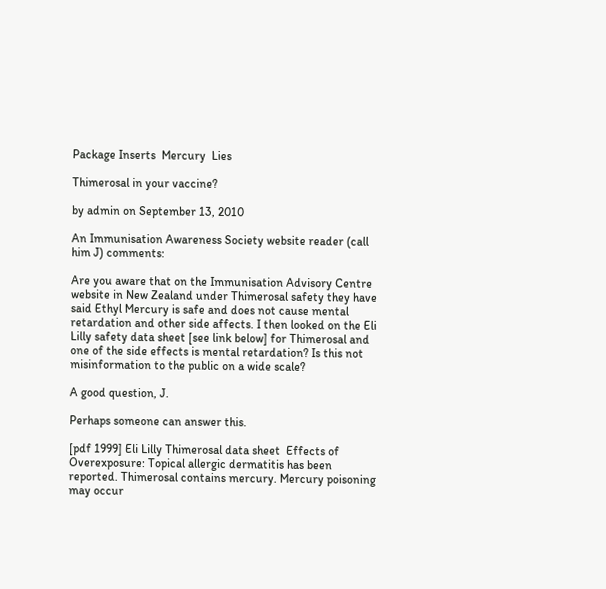Package Inserts  Mercury  Lies

Thimerosal in your vaccine?

by admin on September 13, 2010

An Immunisation Awareness Society website reader (call him J) comments:

Are you aware that on the Immunisation Advisory Centre website in New Zealand under Thimerosal safety they have said Ethyl Mercury is safe and does not cause mental retardation and other side affects. I then looked on the Eli Lilly safety data sheet [see link below] for Thimerosal and one of the side effects is mental retardation? Is this not misinformation to the public on a wide scale?

A good question, J.

Perhaps someone can answer this.

[pdf 1999] Eli Lilly Thimerosal data sheet  Effects of Overexposure: Topical allergic dermatitis has been reported. Thimerosal contains mercury. Mercury poisoning may occur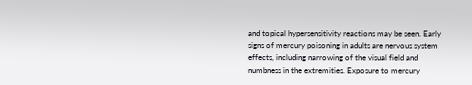and topical hypersensitivity reactions may be seen. Early signs of mercury poisoning in adults are nervous system effects, including narrowing of the visual field and numbness in the extremities. Exposure to mercury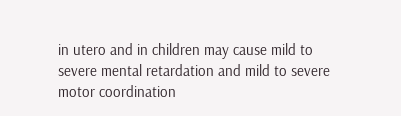in utero and in children may cause mild to severe mental retardation and mild to severe motor coordination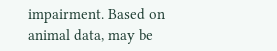impairment. Based on animal data, may be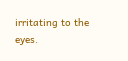irritating to the eyes.